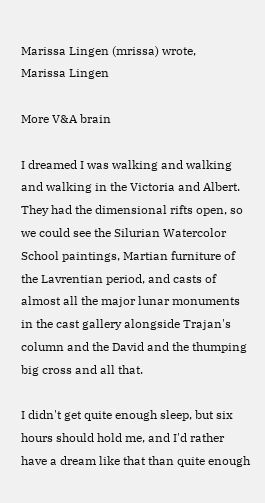Marissa Lingen (mrissa) wrote,
Marissa Lingen

More V&A brain

I dreamed I was walking and walking and walking in the Victoria and Albert. They had the dimensional rifts open, so we could see the Silurian Watercolor School paintings, Martian furniture of the Lavrentian period, and casts of almost all the major lunar monuments in the cast gallery alongside Trajan's column and the David and the thumping big cross and all that.

I didn't get quite enough sleep, but six hours should hold me, and I'd rather have a dream like that than quite enough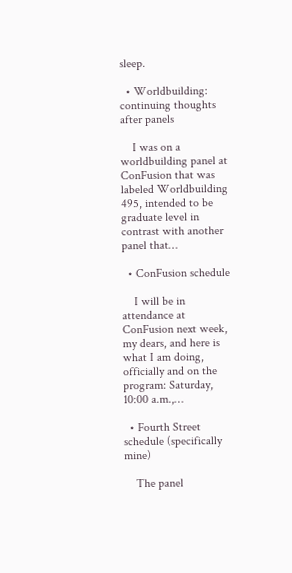sleep.

  • Worldbuilding: continuing thoughts after panels

    I was on a worldbuilding panel at ConFusion that was labeled Worldbuilding 495, intended to be graduate level in contrast with another panel that…

  • ConFusion schedule

    I will be in attendance at ConFusion next week, my dears, and here is what I am doing, officially and on the program: Saturday, 10:00 a.m.,…

  • Fourth Street schedule (specifically mine)

    The panel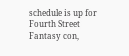schedule is up for Fourth Street Fantasy con,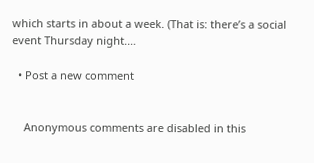which starts in about a week. (That is: there’s a social event Thursday night.…

  • Post a new comment


    Anonymous comments are disabled in this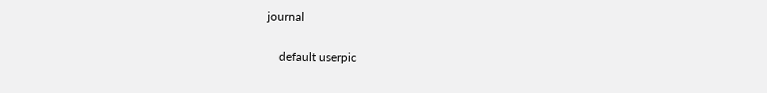journal

    default userpic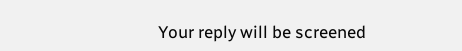Your reply will be screened